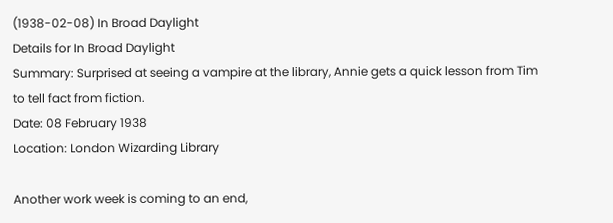(1938-02-08) In Broad Daylight
Details for In Broad Daylight
Summary: Surprised at seeing a vampire at the library, Annie gets a quick lesson from Tim to tell fact from fiction.
Date: 08 February 1938
Location: London Wizarding Library

Another work week is coming to an end,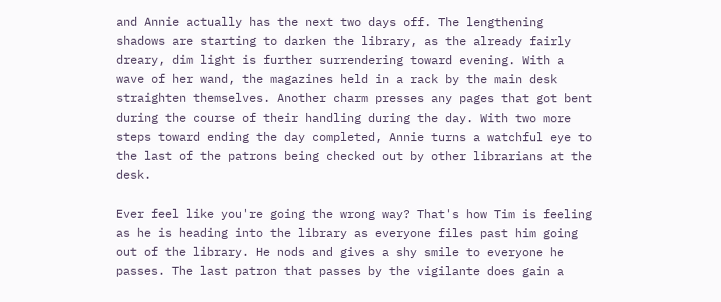and Annie actually has the next two days off. The lengthening shadows are starting to darken the library, as the already fairly dreary, dim light is further surrendering toward evening. With a wave of her wand, the magazines held in a rack by the main desk straighten themselves. Another charm presses any pages that got bent during the course of their handling during the day. With two more steps toward ending the day completed, Annie turns a watchful eye to the last of the patrons being checked out by other librarians at the desk.

Ever feel like you're going the wrong way? That's how Tim is feeling as he is heading into the library as everyone files past him going out of the library. He nods and gives a shy smile to everyone he passes. The last patron that passes by the vigilante does gain a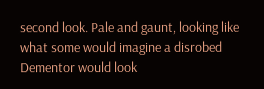second look. Pale and gaunt, looking like what some would imagine a disrobed Dementor would look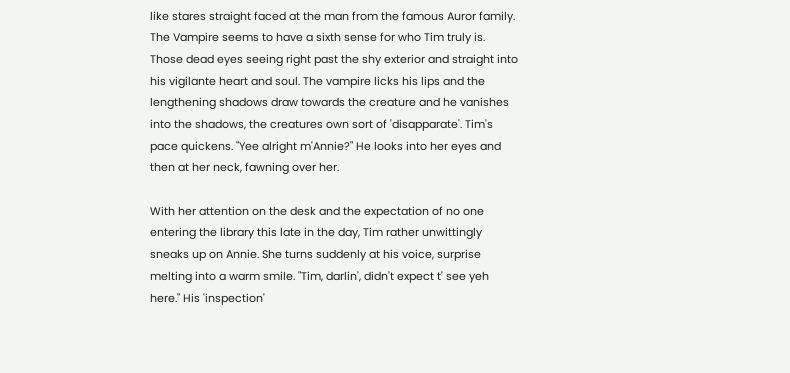like stares straight faced at the man from the famous Auror family. The Vampire seems to have a sixth sense for who Tim truly is. Those dead eyes seeing right past the shy exterior and straight into his vigilante heart and soul. The vampire licks his lips and the lengthening shadows draw towards the creature and he vanishes into the shadows, the creatures own sort of 'disapparate'. Tim's pace quickens. "Yee alright m'Annie?" He looks into her eyes and then at her neck, fawning over her.

With her attention on the desk and the expectation of no one entering the library this late in the day, Tim rather unwittingly sneaks up on Annie. She turns suddenly at his voice, surprise melting into a warm smile. "Tim, darlin', didn't expect t' see yeh here." His 'inspection'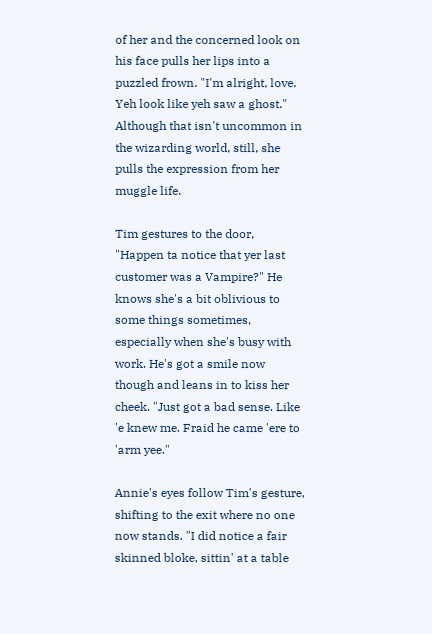of her and the concerned look on his face pulls her lips into a puzzled frown. "I'm alright, love. Yeh look like yeh saw a ghost." Although that isn't uncommon in the wizarding world, still, she pulls the expression from her muggle life.

Tim gestures to the door, "Happen ta notice that yer last customer was a Vampire?" He knows she's a bit oblivious to some things sometimes, especially when she's busy with work. He's got a smile now though and leans in to kiss her cheek. "Just got a bad sense. Like 'e knew me. Fraid he came 'ere to 'arm yee."

Annie's eyes follow Tim's gesture, shifting to the exit where no one now stands. "I did notice a fair skinned bloke, sittin' at a table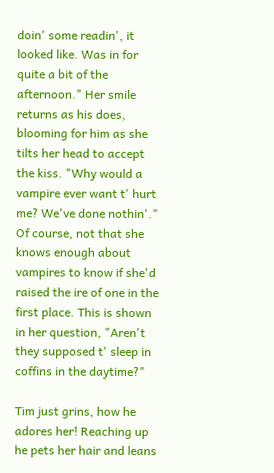doin' some readin', it looked like. Was in for quite a bit of the afternoon." Her smile returns as his does, blooming for him as she tilts her head to accept the kiss. "Why would a vampire ever want t' hurt me? We've done nothin'." Of course, not that she knows enough about vampires to know if she'd raised the ire of one in the first place. This is shown in her question, "Aren't they supposed t' sleep in coffins in the daytime?"

Tim just grins, how he adores her! Reaching up he pets her hair and leans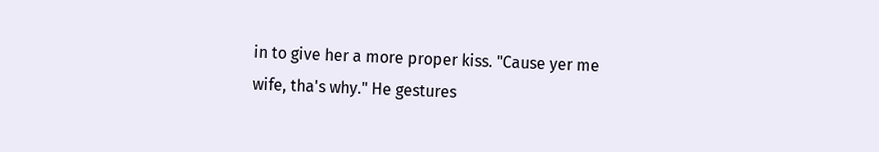in to give her a more proper kiss. "Cause yer me wife, tha's why." He gestures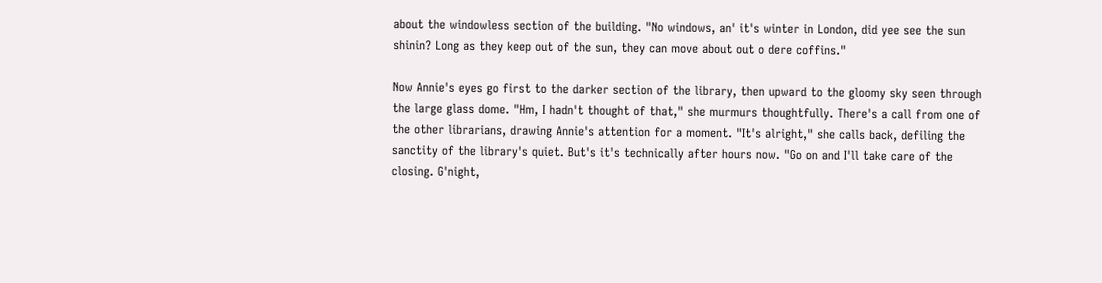about the windowless section of the building. "No windows, an' it's winter in London, did yee see the sun shinin? Long as they keep out of the sun, they can move about out o dere coffins."

Now Annie's eyes go first to the darker section of the library, then upward to the gloomy sky seen through the large glass dome. "Hm, I hadn't thought of that," she murmurs thoughtfully. There's a call from one of the other librarians, drawing Annie's attention for a moment. "It's alright," she calls back, defiling the sanctity of the library's quiet. But's it's technically after hours now. "Go on and I'll take care of the closing. G'night,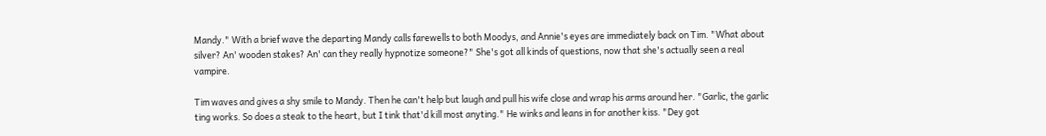Mandy." With a brief wave the departing Mandy calls farewells to both Moodys, and Annie's eyes are immediately back on Tim. "What about silver? An' wooden stakes? An' can they really hypnotize someone?" She's got all kinds of questions, now that she's actually seen a real vampire.

Tim waves and gives a shy smile to Mandy. Then he can't help but laugh and pull his wife close and wrap his arms around her. "Garlic, the garlic ting works. So does a steak to the heart, but I tink that'd kill most anyting." He winks and leans in for another kiss. "Dey got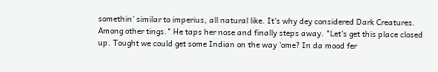somethin' similar to imperius, all natural like. It's why dey considered Dark Creatures. Among other tings." He taps her nose and finally steps away. "Let's get this place closed up. Tought we could get some Indian on the way 'ome? In da mood fer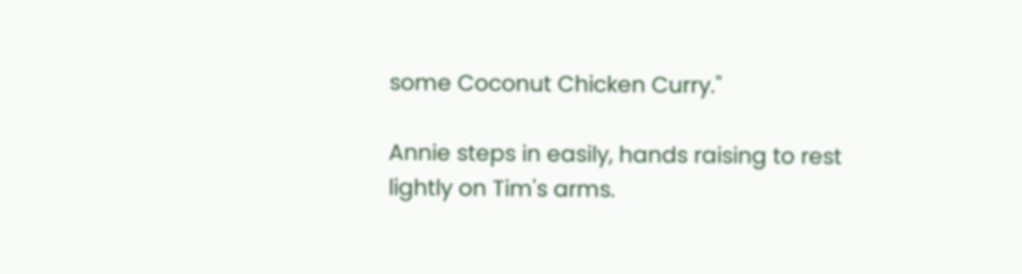some Coconut Chicken Curry."

Annie steps in easily, hands raising to rest lightly on Tim's arms.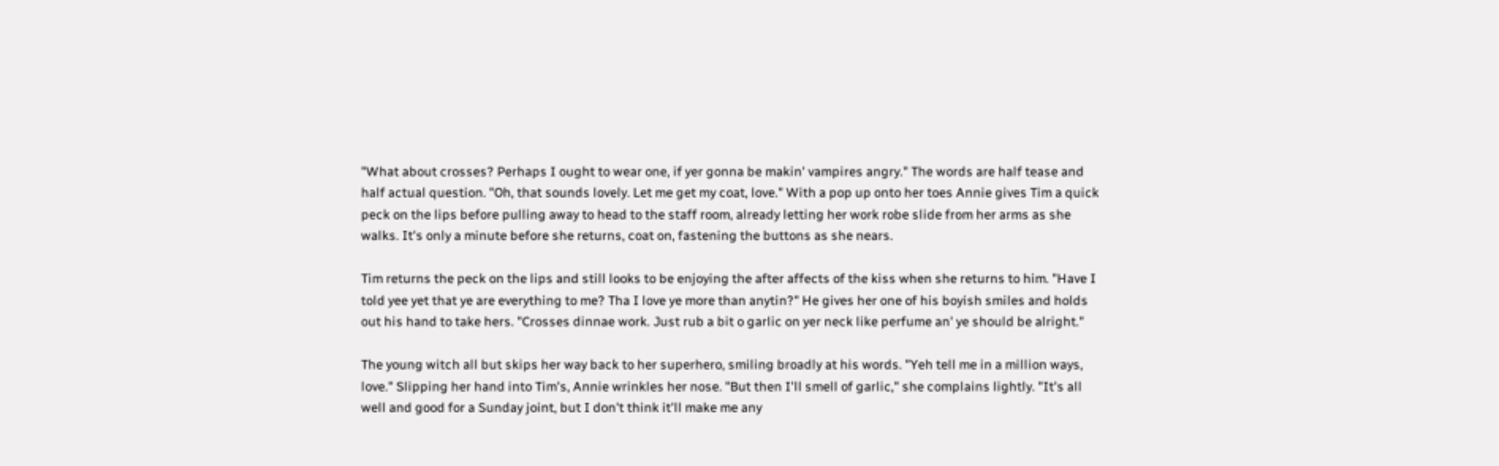"What about crosses? Perhaps I ought to wear one, if yer gonna be makin' vampires angry." The words are half tease and half actual question. "Oh, that sounds lovely. Let me get my coat, love." With a pop up onto her toes Annie gives Tim a quick peck on the lips before pulling away to head to the staff room, already letting her work robe slide from her arms as she walks. It's only a minute before she returns, coat on, fastening the buttons as she nears.

Tim returns the peck on the lips and still looks to be enjoying the after affects of the kiss when she returns to him. "Have I told yee yet that ye are everything to me? Tha I love ye more than anytin?" He gives her one of his boyish smiles and holds out his hand to take hers. "Crosses dinnae work. Just rub a bit o garlic on yer neck like perfume an' ye should be alright."

The young witch all but skips her way back to her superhero, smiling broadly at his words. "Yeh tell me in a million ways, love." Slipping her hand into Tim's, Annie wrinkles her nose. "But then I'll smell of garlic," she complains lightly. "It's all well and good for a Sunday joint, but I don't think it'll make me any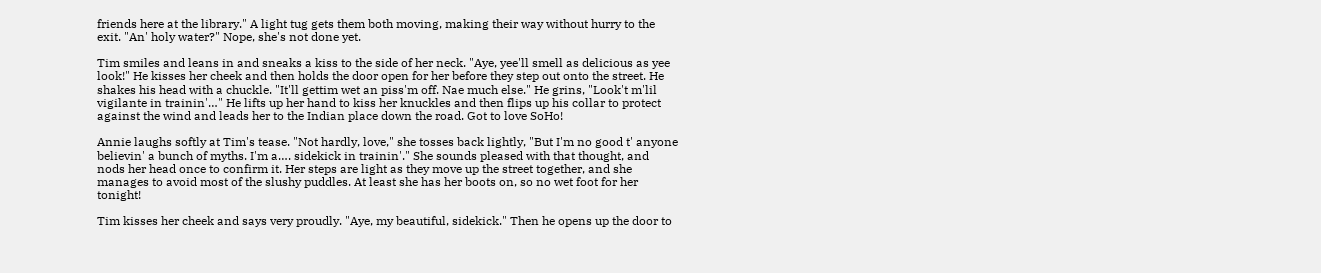friends here at the library." A light tug gets them both moving, making their way without hurry to the exit. "An' holy water?" Nope, she's not done yet.

Tim smiles and leans in and sneaks a kiss to the side of her neck. "Aye, yee'll smell as delicious as yee look!" He kisses her cheek and then holds the door open for her before they step out onto the street. He shakes his head with a chuckle. "It'll gettim wet an piss'm off. Nae much else." He grins, "Look't m'lil vigilante in trainin'…" He lifts up her hand to kiss her knuckles and then flips up his collar to protect against the wind and leads her to the Indian place down the road. Got to love SoHo!

Annie laughs softly at Tim's tease. "Not hardly, love," she tosses back lightly, "But I'm no good t' anyone believin' a bunch of myths. I'm a…. sidekick in trainin'." She sounds pleased with that thought, and nods her head once to confirm it. Her steps are light as they move up the street together, and she manages to avoid most of the slushy puddles. At least she has her boots on, so no wet foot for her tonight!

Tim kisses her cheek and says very proudly. "Aye, my beautiful, sidekick." Then he opens up the door to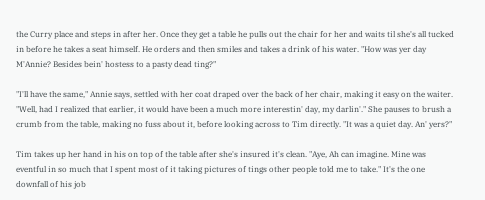the Curry place and steps in after her. Once they get a table he pulls out the chair for her and waits til she's all tucked in before he takes a seat himself. He orders and then smiles and takes a drink of his water. "How was yer day M'Annie? Besides bein' hostess to a pasty dead ting?"

"I'll have the same," Annie says, settled with her coat draped over the back of her chair, making it easy on the waiter. "Well, had I realized that earlier, it would have been a much more interestin' day, my darlin'." She pauses to brush a crumb from the table, making no fuss about it, before looking across to Tim directly. "It was a quiet day. An' yers?"

Tim takes up her hand in his on top of the table after she's insured it's clean. "Aye, Ah can imagine. Mine was eventful in so much that I spent most of it taking pictures of tings other people told me to take." It's the one downfall of his job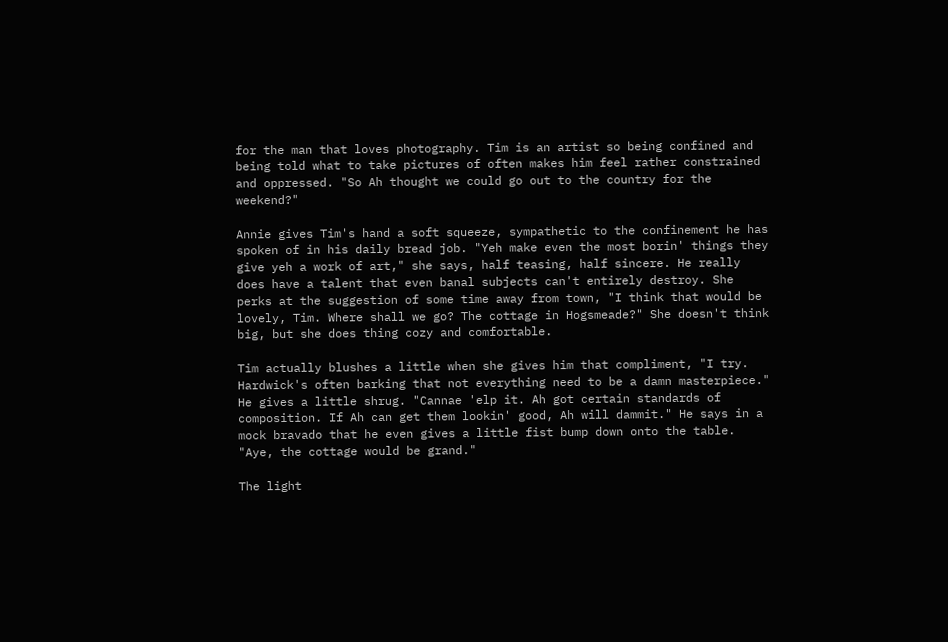for the man that loves photography. Tim is an artist so being confined and being told what to take pictures of often makes him feel rather constrained and oppressed. "So Ah thought we could go out to the country for the weekend?"

Annie gives Tim's hand a soft squeeze, sympathetic to the confinement he has spoken of in his daily bread job. "Yeh make even the most borin' things they give yeh a work of art," she says, half teasing, half sincere. He really does have a talent that even banal subjects can't entirely destroy. She perks at the suggestion of some time away from town, "I think that would be lovely, Tim. Where shall we go? The cottage in Hogsmeade?" She doesn't think big, but she does thing cozy and comfortable.

Tim actually blushes a little when she gives him that compliment, "I try. Hardwick's often barking that not everything need to be a damn masterpiece." He gives a little shrug. "Cannae 'elp it. Ah got certain standards of composition. If Ah can get them lookin' good, Ah will dammit." He says in a mock bravado that he even gives a little fist bump down onto the table. "Aye, the cottage would be grand."

The light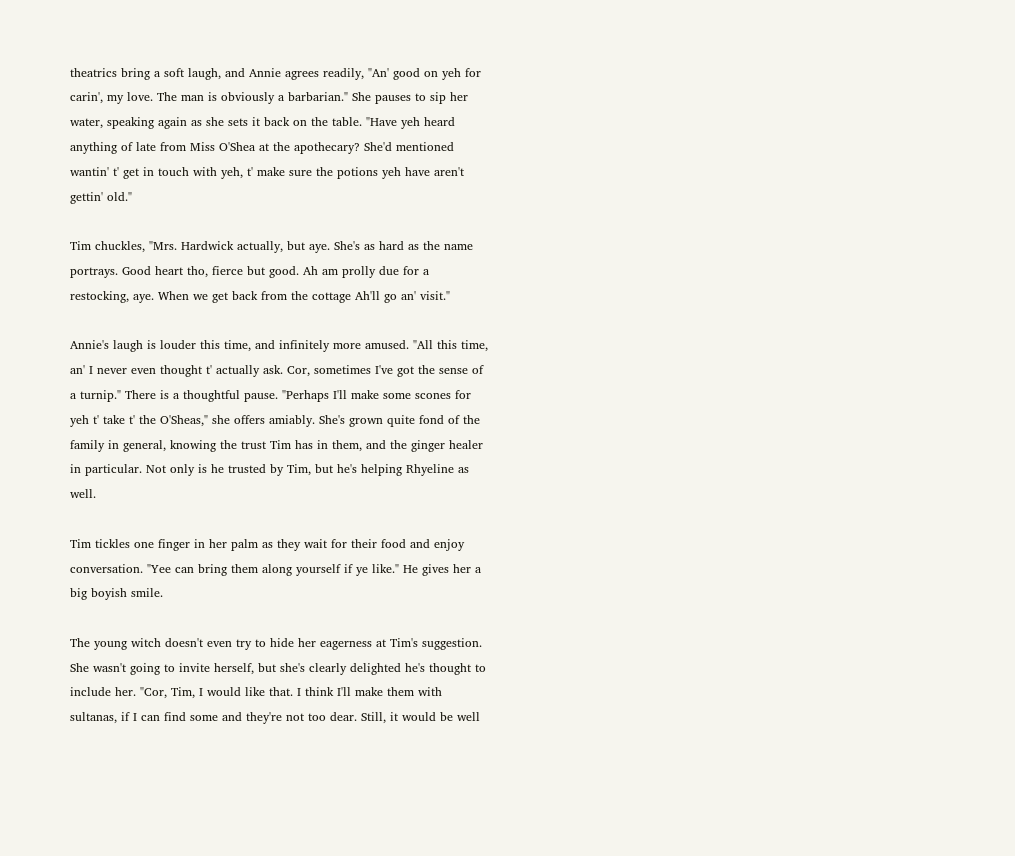theatrics bring a soft laugh, and Annie agrees readily, "An' good on yeh for carin', my love. The man is obviously a barbarian." She pauses to sip her water, speaking again as she sets it back on the table. "Have yeh heard anything of late from Miss O'Shea at the apothecary? She'd mentioned wantin' t' get in touch with yeh, t' make sure the potions yeh have aren't gettin' old."

Tim chuckles, "Mrs. Hardwick actually, but aye. She's as hard as the name portrays. Good heart tho, fierce but good. Ah am prolly due for a restocking, aye. When we get back from the cottage Ah'll go an' visit."

Annie's laugh is louder this time, and infinitely more amused. "All this time, an' I never even thought t' actually ask. Cor, sometimes I've got the sense of a turnip." There is a thoughtful pause. "Perhaps I'll make some scones for yeh t' take t' the O'Sheas," she offers amiably. She's grown quite fond of the family in general, knowing the trust Tim has in them, and the ginger healer in particular. Not only is he trusted by Tim, but he's helping Rhyeline as well.

Tim tickles one finger in her palm as they wait for their food and enjoy conversation. "Yee can bring them along yourself if ye like." He gives her a big boyish smile.

The young witch doesn't even try to hide her eagerness at Tim's suggestion. She wasn't going to invite herself, but she's clearly delighted he's thought to include her. "Cor, Tim, I would like that. I think I'll make them with sultanas, if I can find some and they're not too dear. Still, it would be well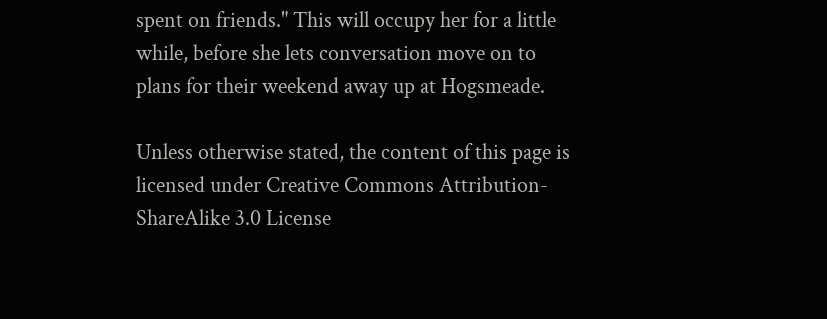spent on friends." This will occupy her for a little while, before she lets conversation move on to plans for their weekend away up at Hogsmeade.

Unless otherwise stated, the content of this page is licensed under Creative Commons Attribution-ShareAlike 3.0 License